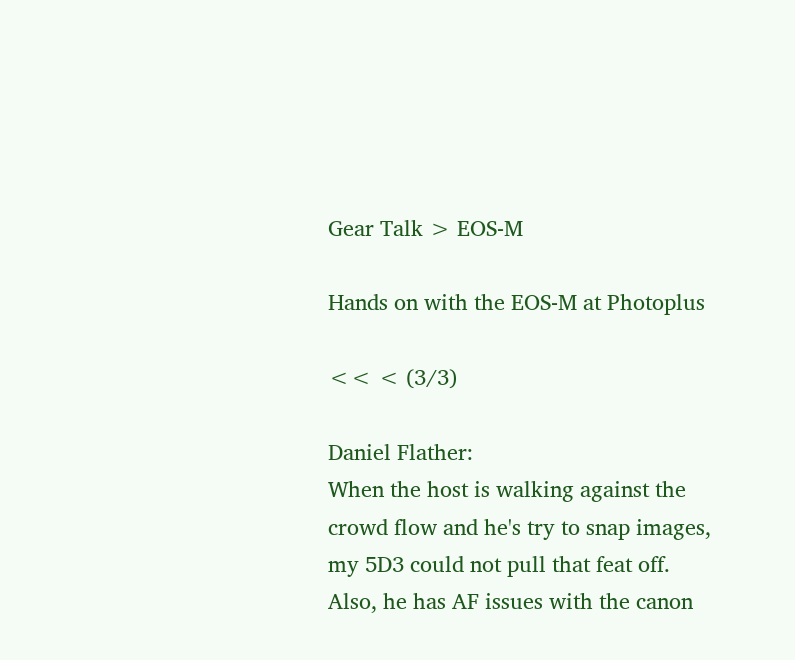Gear Talk > EOS-M

Hands on with the EOS-M at Photoplus

<< < (3/3)

Daniel Flather:
When the host is walking against the crowd flow and he's try to snap images, my 5D3 could not pull that feat off.  Also, he has AF issues with the canon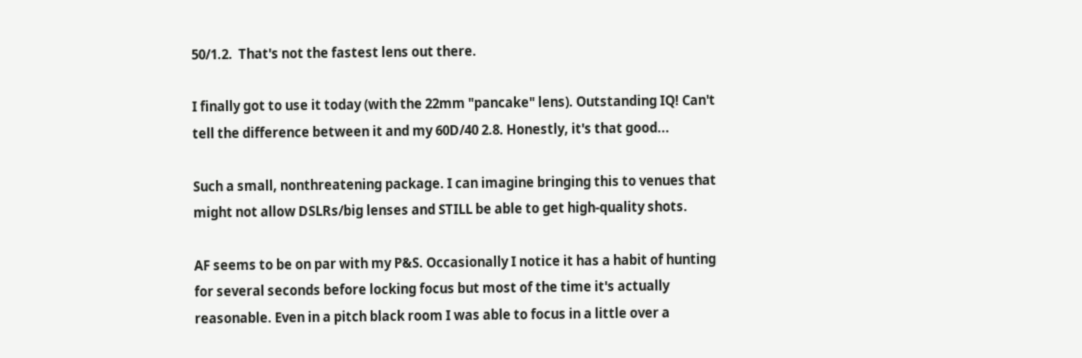50/1.2.  That's not the fastest lens out there.

I finally got to use it today (with the 22mm "pancake" lens). Outstanding IQ! Can't tell the difference between it and my 60D/40 2.8. Honestly, it's that good...

Such a small, nonthreatening package. I can imagine bringing this to venues that might not allow DSLRs/big lenses and STILL be able to get high-quality shots.

AF seems to be on par with my P&S. Occasionally I notice it has a habit of hunting for several seconds before locking focus but most of the time it's actually reasonable. Even in a pitch black room I was able to focus in a little over a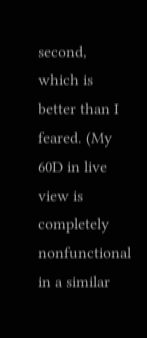second, which is better than I feared. (My 60D in live view is completely nonfunctional in a similar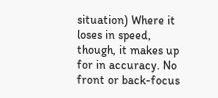situation) Where it loses in speed, though, it makes up for in accuracy. No front or back-focus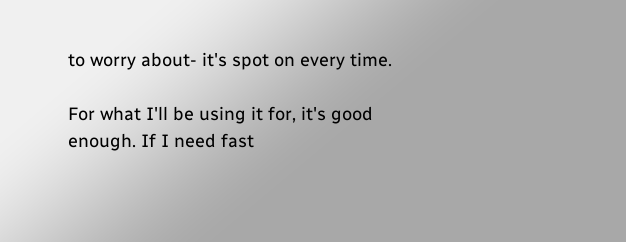to worry about- it's spot on every time.

For what I'll be using it for, it's good enough. If I need fast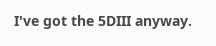I've got the 5DIII anyway.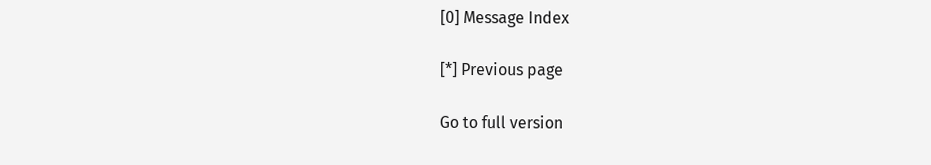[0] Message Index

[*] Previous page

Go to full version